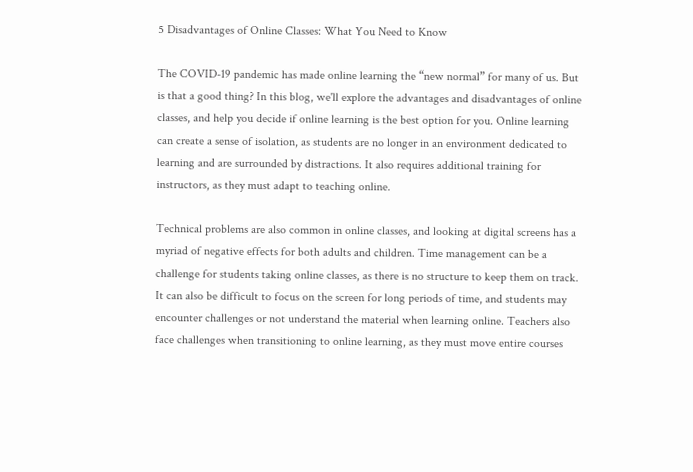5 Disadvantages of Online Classes: What You Need to Know

The COVID-19 pandemic has made online learning the “new normal” for many of us. But is that a good thing? In this blog, we'll explore the advantages and disadvantages of online classes, and help you decide if online learning is the best option for you. Online learning can create a sense of isolation, as students are no longer in an environment dedicated to learning and are surrounded by distractions. It also requires additional training for instructors, as they must adapt to teaching online.

Technical problems are also common in online classes, and looking at digital screens has a myriad of negative effects for both adults and children. Time management can be a challenge for students taking online classes, as there is no structure to keep them on track. It can also be difficult to focus on the screen for long periods of time, and students may encounter challenges or not understand the material when learning online. Teachers also face challenges when transitioning to online learning, as they must move entire courses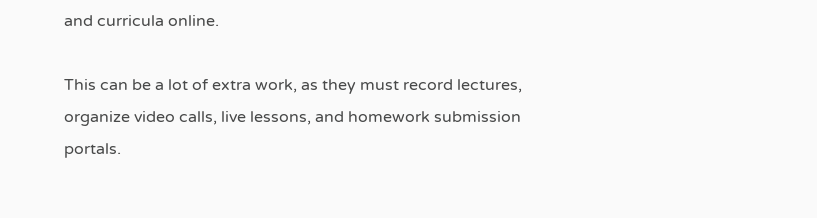and curricula online.

This can be a lot of extra work, as they must record lectures, organize video calls, live lessons, and homework submission portals.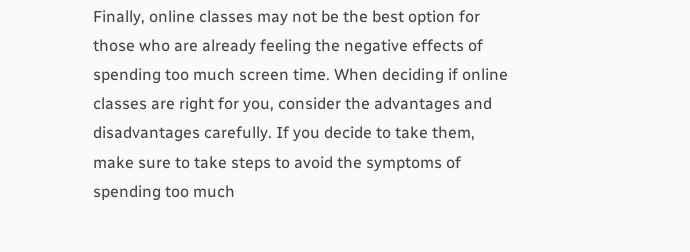Finally, online classes may not be the best option for those who are already feeling the negative effects of spending too much screen time. When deciding if online classes are right for you, consider the advantages and disadvantages carefully. If you decide to take them, make sure to take steps to avoid the symptoms of spending too much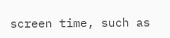screen time, such as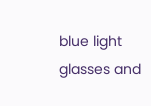blue light glasses and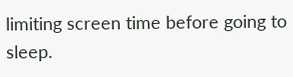limiting screen time before going to sleep.